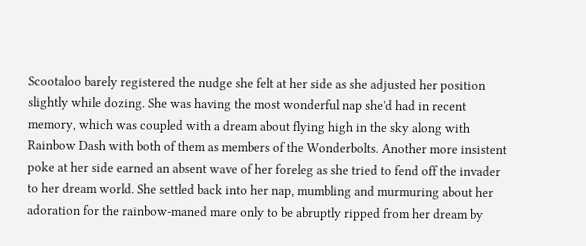Scootaloo barely registered the nudge she felt at her side as she adjusted her position slightly while dozing. She was having the most wonderful nap she'd had in recent memory, which was coupled with a dream about flying high in the sky along with Rainbow Dash with both of them as members of the Wonderbolts. Another more insistent poke at her side earned an absent wave of her foreleg as she tried to fend off the invader to her dream world. She settled back into her nap, mumbling and murmuring about her adoration for the rainbow-maned mare only to be abruptly ripped from her dream by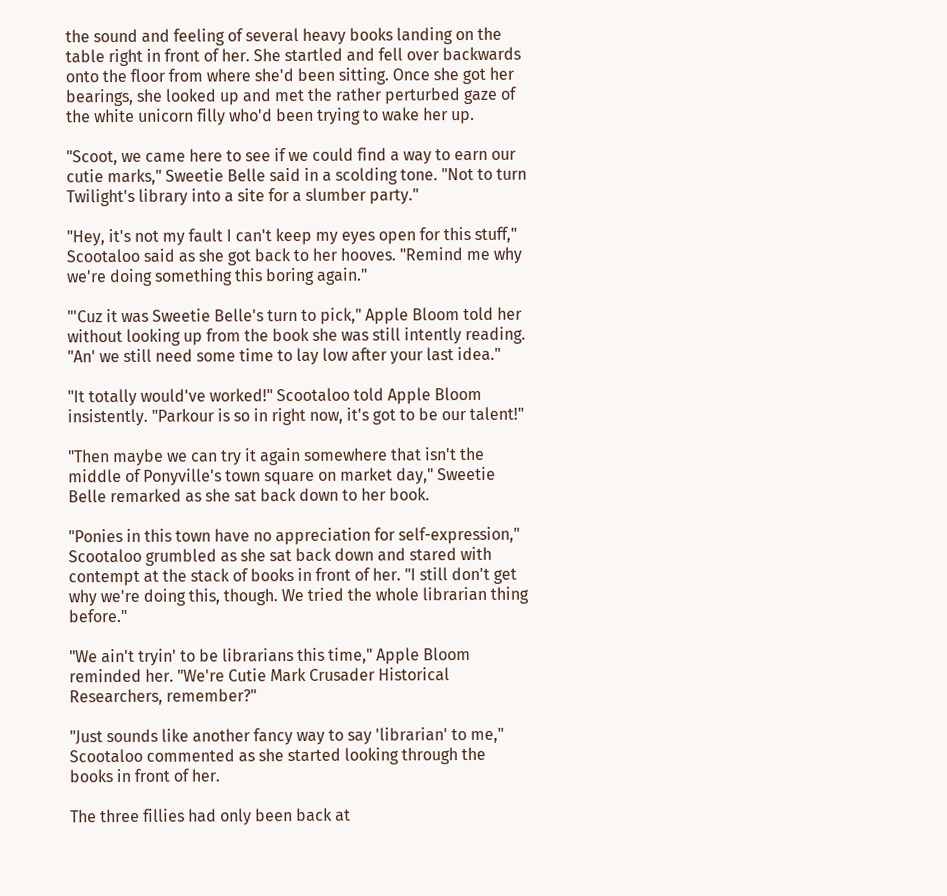the sound and feeling of several heavy books landing on the table right in front of her. She startled and fell over backwards onto the floor from where she'd been sitting. Once she got her bearings, she looked up and met the rather perturbed gaze of the white unicorn filly who'd been trying to wake her up.

"Scoot, we came here to see if we could find a way to earn our cutie marks," Sweetie Belle said in a scolding tone. "Not to turn Twilight's library into a site for a slumber party."

"Hey, it's not my fault I can't keep my eyes open for this stuff," Scootaloo said as she got back to her hooves. "Remind me why we're doing something this boring again."

"'Cuz it was Sweetie Belle's turn to pick," Apple Bloom told her without looking up from the book she was still intently reading. "An' we still need some time to lay low after your last idea."

"It totally would've worked!" Scootaloo told Apple Bloom insistently. "Parkour is so in right now, it's got to be our talent!"

"Then maybe we can try it again somewhere that isn't the middle of Ponyville's town square on market day," Sweetie Belle remarked as she sat back down to her book.

"Ponies in this town have no appreciation for self-expression," Scootaloo grumbled as she sat back down and stared with contempt at the stack of books in front of her. "I still don't get why we're doing this, though. We tried the whole librarian thing before."

"We ain't tryin' to be librarians this time," Apple Bloom reminded her. "We're Cutie Mark Crusader Historical Researchers, remember?"

"Just sounds like another fancy way to say 'librarian' to me," Scootaloo commented as she started looking through the books in front of her.

The three fillies had only been back at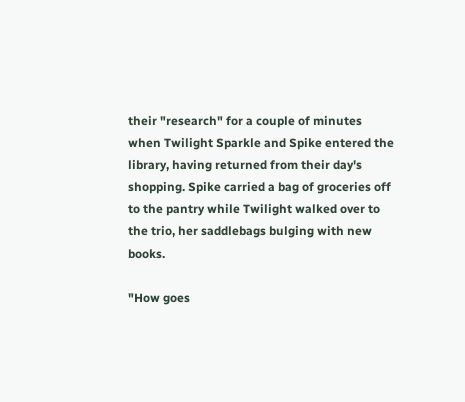their "research" for a couple of minutes when Twilight Sparkle and Spike entered the library, having returned from their day's shopping. Spike carried a bag of groceries off to the pantry while Twilight walked over to the trio, her saddlebags bulging with new books.

"How goes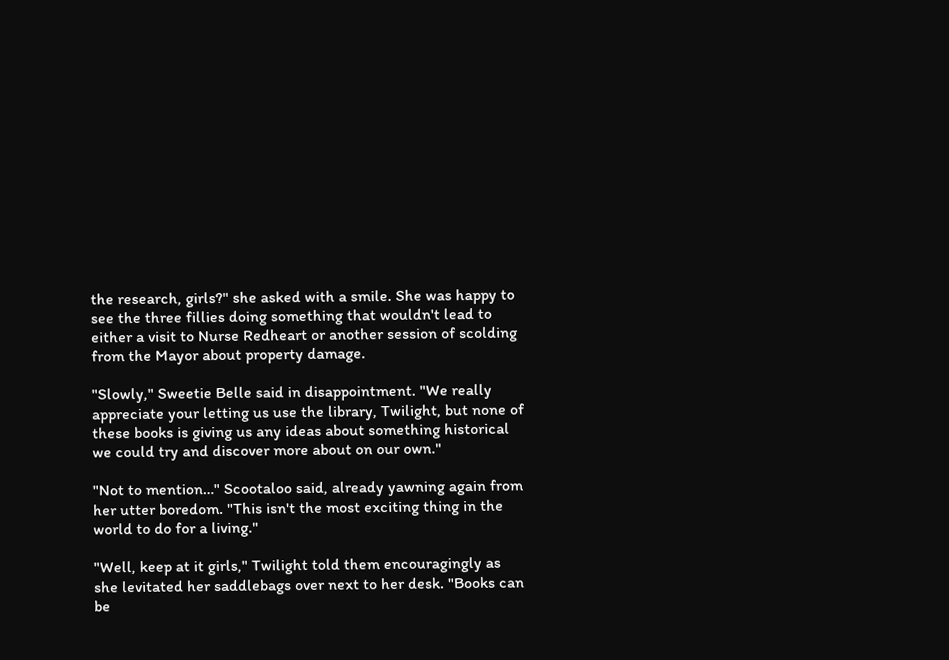the research, girls?" she asked with a smile. She was happy to see the three fillies doing something that wouldn't lead to either a visit to Nurse Redheart or another session of scolding from the Mayor about property damage.

"Slowly," Sweetie Belle said in disappointment. "We really appreciate your letting us use the library, Twilight, but none of these books is giving us any ideas about something historical we could try and discover more about on our own."

"Not to mention…" Scootaloo said, already yawning again from her utter boredom. "This isn't the most exciting thing in the world to do for a living."

"Well, keep at it girls," Twilight told them encouragingly as she levitated her saddlebags over next to her desk. "Books can be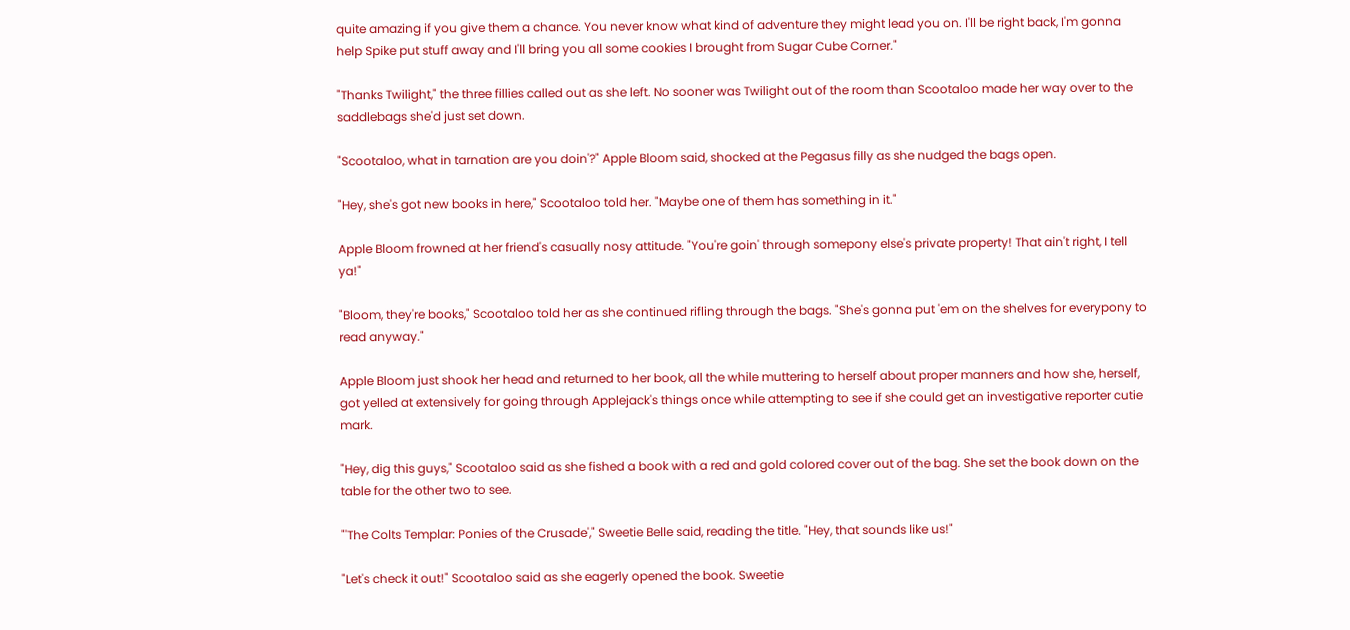quite amazing if you give them a chance. You never know what kind of adventure they might lead you on. I'll be right back, I'm gonna help Spike put stuff away and I'll bring you all some cookies I brought from Sugar Cube Corner."

"Thanks Twilight," the three fillies called out as she left. No sooner was Twilight out of the room than Scootaloo made her way over to the saddlebags she'd just set down.

"Scootaloo, what in tarnation are you doin'?" Apple Bloom said, shocked at the Pegasus filly as she nudged the bags open.

"Hey, she's got new books in here," Scootaloo told her. "Maybe one of them has something in it."

Apple Bloom frowned at her friend's casually nosy attitude. "You're goin' through somepony else's private property! That ain't right, I tell ya!"

"Bloom, they're books," Scootaloo told her as she continued rifling through the bags. "She's gonna put 'em on the shelves for everypony to read anyway."

Apple Bloom just shook her head and returned to her book, all the while muttering to herself about proper manners and how she, herself, got yelled at extensively for going through Applejack's things once while attempting to see if she could get an investigative reporter cutie mark.

"Hey, dig this guys," Scootaloo said as she fished a book with a red and gold colored cover out of the bag. She set the book down on the table for the other two to see.

"'The Colts Templar: Ponies of the Crusade'," Sweetie Belle said, reading the title. "Hey, that sounds like us!"

"Let's check it out!" Scootaloo said as she eagerly opened the book. Sweetie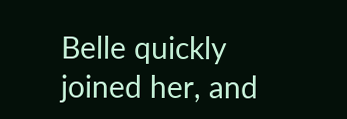Belle quickly joined her, and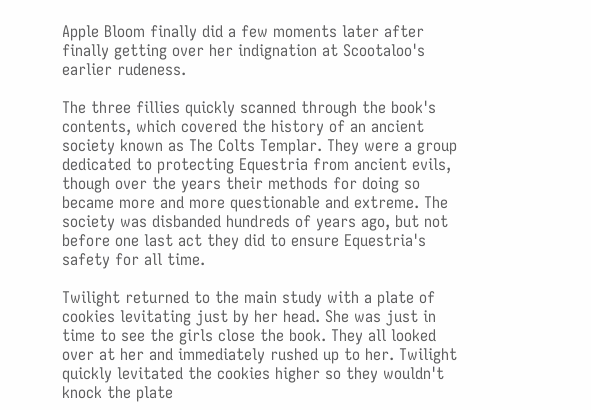Apple Bloom finally did a few moments later after finally getting over her indignation at Scootaloo's earlier rudeness.

The three fillies quickly scanned through the book's contents, which covered the history of an ancient society known as The Colts Templar. They were a group dedicated to protecting Equestria from ancient evils, though over the years their methods for doing so became more and more questionable and extreme. The society was disbanded hundreds of years ago, but not before one last act they did to ensure Equestria's safety for all time.

Twilight returned to the main study with a plate of cookies levitating just by her head. She was just in time to see the girls close the book. They all looked over at her and immediately rushed up to her. Twilight quickly levitated the cookies higher so they wouldn't knock the plate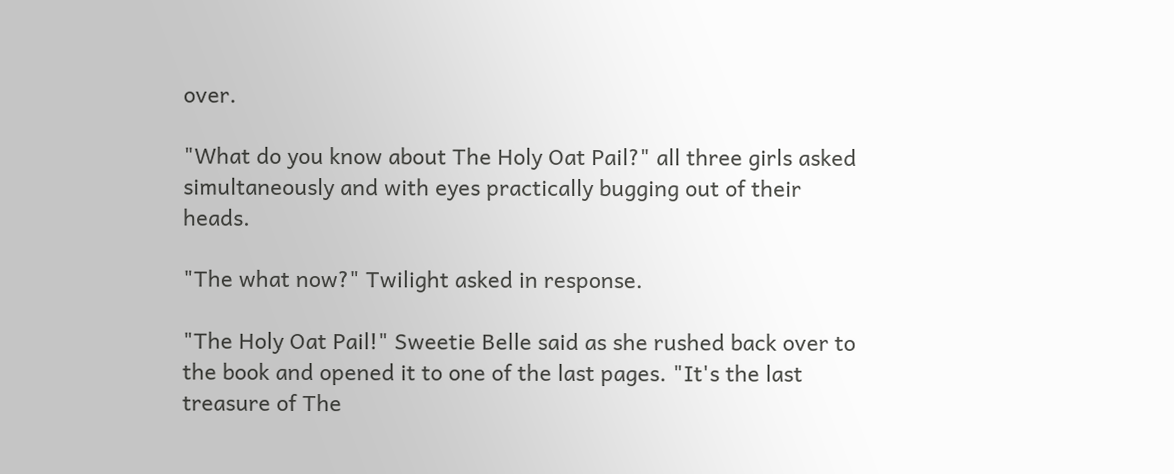over.

"What do you know about The Holy Oat Pail?" all three girls asked simultaneously and with eyes practically bugging out of their heads.

"The what now?" Twilight asked in response.

"The Holy Oat Pail!" Sweetie Belle said as she rushed back over to the book and opened it to one of the last pages. "It's the last treasure of The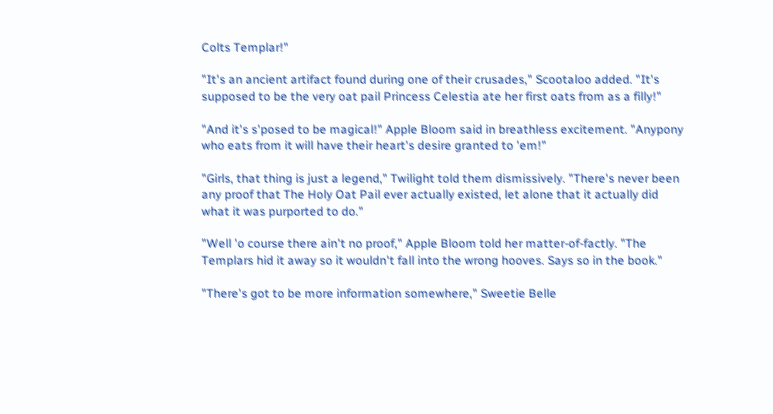Colts Templar!"

"It's an ancient artifact found during one of their crusades," Scootaloo added. "It's supposed to be the very oat pail Princess Celestia ate her first oats from as a filly!"

"And it's s'posed to be magical!" Apple Bloom said in breathless excitement. "Anypony who eats from it will have their heart's desire granted to 'em!"

"Girls, that thing is just a legend," Twilight told them dismissively. "There's never been any proof that The Holy Oat Pail ever actually existed, let alone that it actually did what it was purported to do."

"Well 'o course there ain't no proof," Apple Bloom told her matter-of-factly. "The Templars hid it away so it wouldn't fall into the wrong hooves. Says so in the book."

"There's got to be more information somewhere," Sweetie Belle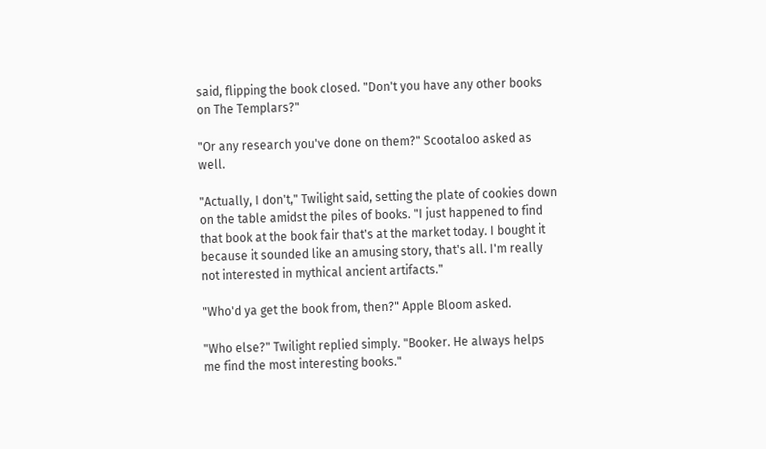said, flipping the book closed. "Don't you have any other books on The Templars?"

"Or any research you've done on them?" Scootaloo asked as well.

"Actually, I don't," Twilight said, setting the plate of cookies down on the table amidst the piles of books. "I just happened to find that book at the book fair that's at the market today. I bought it because it sounded like an amusing story, that's all. I'm really not interested in mythical ancient artifacts."

"Who'd ya get the book from, then?" Apple Bloom asked.

"Who else?" Twilight replied simply. "Booker. He always helps me find the most interesting books."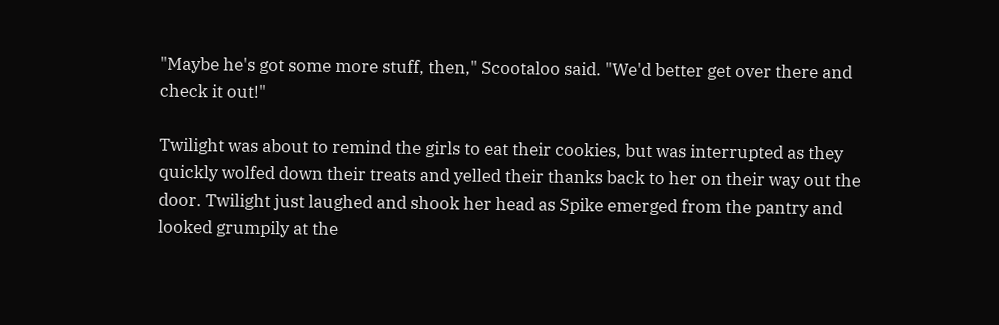"Maybe he's got some more stuff, then," Scootaloo said. "We'd better get over there and check it out!"

Twilight was about to remind the girls to eat their cookies, but was interrupted as they quickly wolfed down their treats and yelled their thanks back to her on their way out the door. Twilight just laughed and shook her head as Spike emerged from the pantry and looked grumpily at the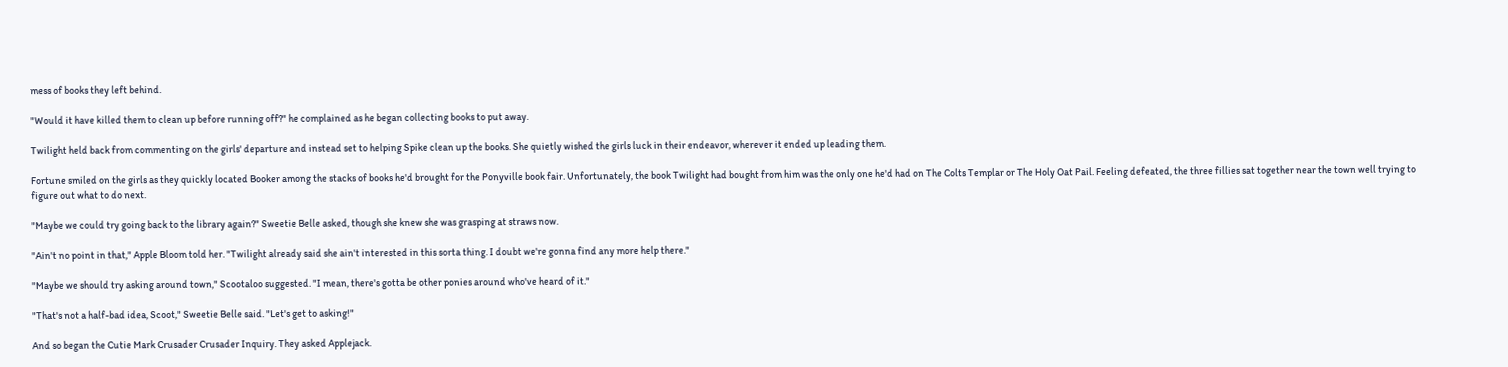mess of books they left behind.

"Would it have killed them to clean up before running off?" he complained as he began collecting books to put away.

Twilight held back from commenting on the girls' departure and instead set to helping Spike clean up the books. She quietly wished the girls luck in their endeavor, wherever it ended up leading them.

Fortune smiled on the girls as they quickly located Booker among the stacks of books he'd brought for the Ponyville book fair. Unfortunately, the book Twilight had bought from him was the only one he'd had on The Colts Templar or The Holy Oat Pail. Feeling defeated, the three fillies sat together near the town well trying to figure out what to do next.

"Maybe we could try going back to the library again?" Sweetie Belle asked, though she knew she was grasping at straws now.

"Ain't no point in that," Apple Bloom told her. "Twilight already said she ain't interested in this sorta thing. I doubt we're gonna find any more help there."

"Maybe we should try asking around town," Scootaloo suggested. "I mean, there's gotta be other ponies around who've heard of it."

"That's not a half-bad idea, Scoot," Sweetie Belle said. "Let's get to asking!"

And so began the Cutie Mark Crusader Crusader Inquiry. They asked Applejack.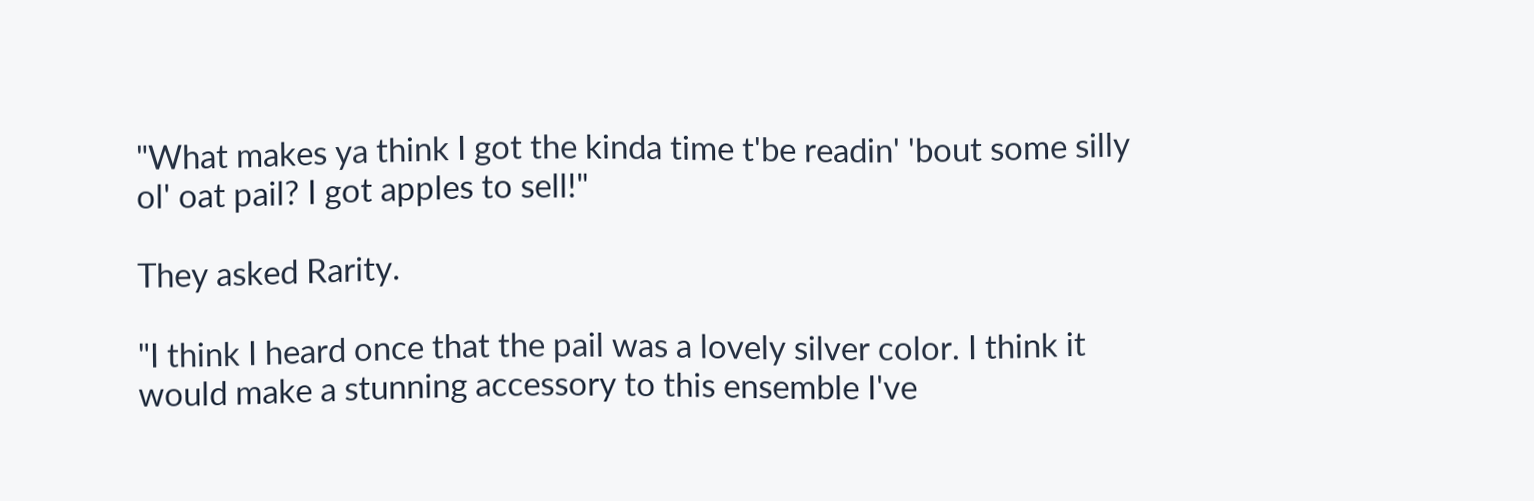"What makes ya think I got the kinda time t'be readin' 'bout some silly ol' oat pail? I got apples to sell!"

They asked Rarity.

"I think I heard once that the pail was a lovely silver color. I think it would make a stunning accessory to this ensemble I've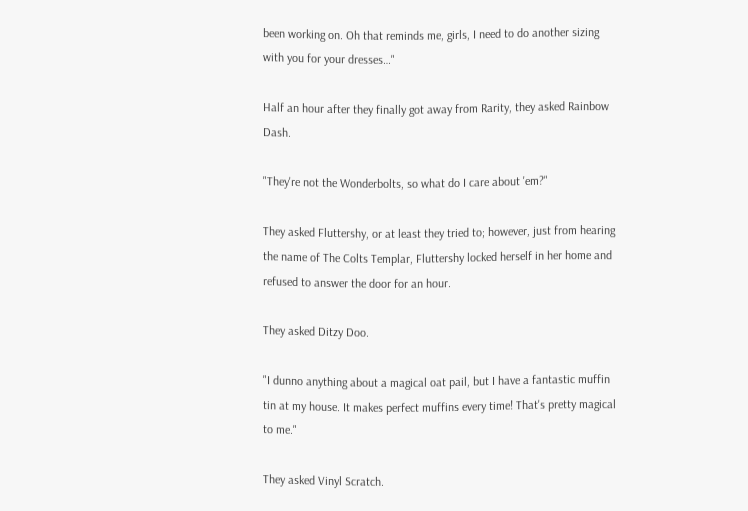been working on. Oh that reminds me, girls, I need to do another sizing with you for your dresses…"

Half an hour after they finally got away from Rarity, they asked Rainbow Dash.

"They're not the Wonderbolts, so what do I care about 'em?"

They asked Fluttershy, or at least they tried to; however, just from hearing the name of The Colts Templar, Fluttershy locked herself in her home and refused to answer the door for an hour.

They asked Ditzy Doo.

"I dunno anything about a magical oat pail, but I have a fantastic muffin tin at my house. It makes perfect muffins every time! That's pretty magical to me."

They asked Vinyl Scratch.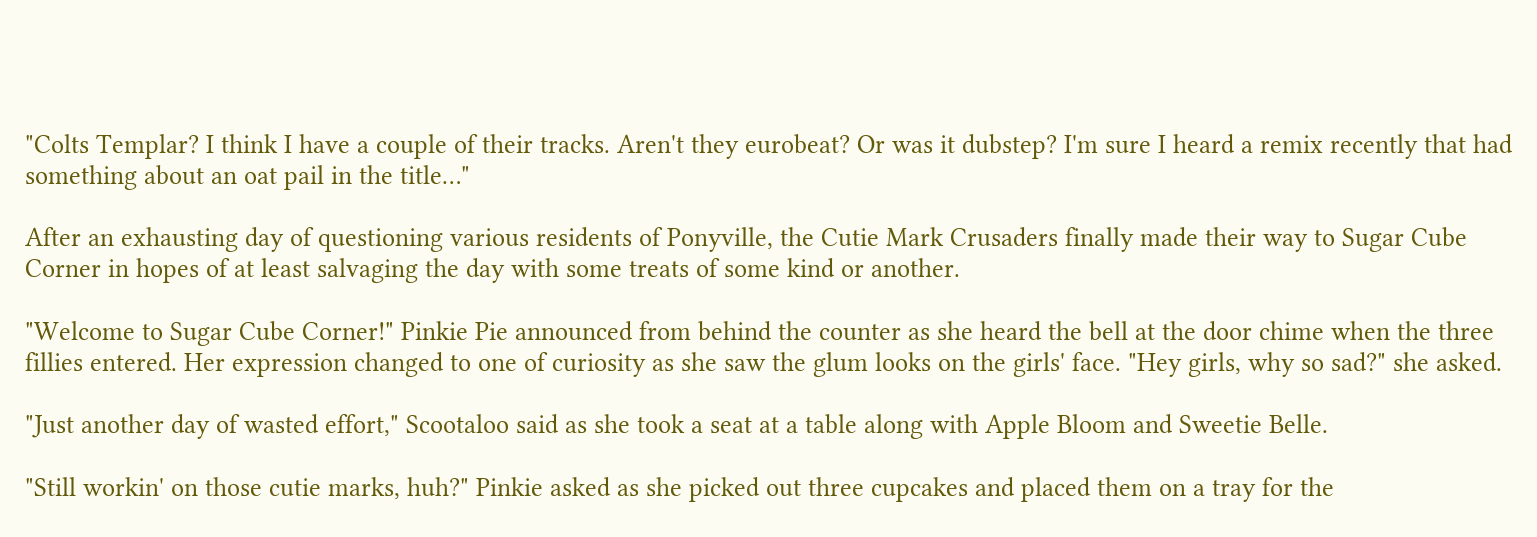"Colts Templar? I think I have a couple of their tracks. Aren't they eurobeat? Or was it dubstep? I'm sure I heard a remix recently that had something about an oat pail in the title…"

After an exhausting day of questioning various residents of Ponyville, the Cutie Mark Crusaders finally made their way to Sugar Cube Corner in hopes of at least salvaging the day with some treats of some kind or another.

"Welcome to Sugar Cube Corner!" Pinkie Pie announced from behind the counter as she heard the bell at the door chime when the three fillies entered. Her expression changed to one of curiosity as she saw the glum looks on the girls' face. "Hey girls, why so sad?" she asked.

"Just another day of wasted effort," Scootaloo said as she took a seat at a table along with Apple Bloom and Sweetie Belle.

"Still workin' on those cutie marks, huh?" Pinkie asked as she picked out three cupcakes and placed them on a tray for the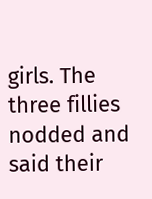girls. The three fillies nodded and said their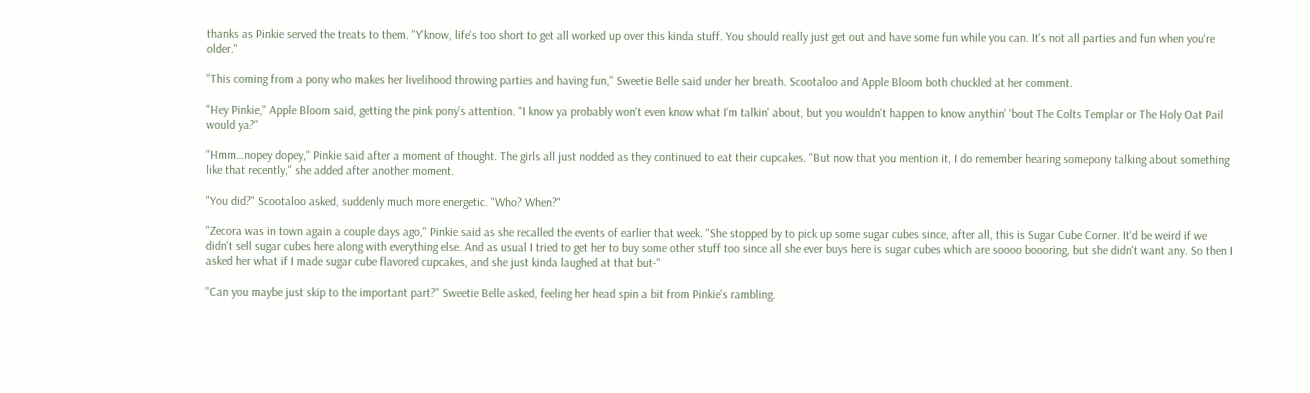thanks as Pinkie served the treats to them. "Y'know, life's too short to get all worked up over this kinda stuff. You should really just get out and have some fun while you can. It's not all parties and fun when you're older."

"This coming from a pony who makes her livelihood throwing parties and having fun," Sweetie Belle said under her breath. Scootaloo and Apple Bloom both chuckled at her comment.

"Hey Pinkie," Apple Bloom said, getting the pink pony's attention. "I know ya probably won't even know what I'm talkin' about, but you wouldn't happen to know anythin' 'bout The Colts Templar or The Holy Oat Pail would ya?"

"Hmm…nopey dopey," Pinkie said after a moment of thought. The girls all just nodded as they continued to eat their cupcakes. "But now that you mention it, I do remember hearing somepony talking about something like that recently," she added after another moment.

"You did?" Scootaloo asked, suddenly much more energetic. "Who? When?"

"Zecora was in town again a couple days ago," Pinkie said as she recalled the events of earlier that week. "She stopped by to pick up some sugar cubes since, after all, this is Sugar Cube Corner. It'd be weird if we didn't sell sugar cubes here along with everything else. And as usual I tried to get her to buy some other stuff too since all she ever buys here is sugar cubes which are soooo boooring, but she didn't want any. So then I asked her what if I made sugar cube flavored cupcakes, and she just kinda laughed at that but-"

"Can you maybe just skip to the important part?" Sweetie Belle asked, feeling her head spin a bit from Pinkie's rambling.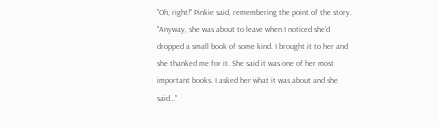"Oh, right!" Pinkie said, remembering the point of the story. "Anyway, she was about to leave when I noticed she'd dropped a small book of some kind. I brought it to her and she thanked me for it. She said it was one of her most important books. I asked her what it was about and she said…"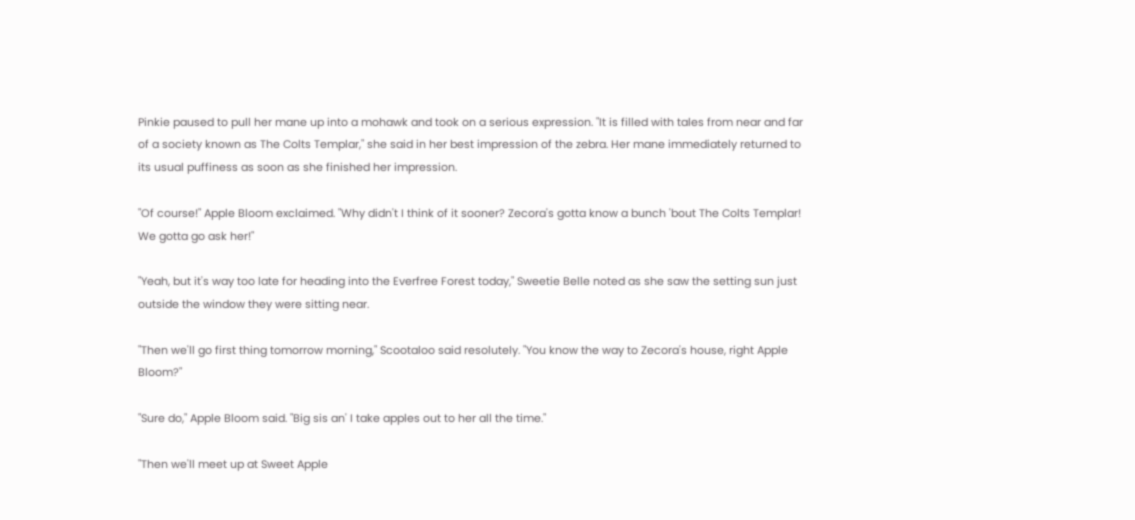Pinkie paused to pull her mane up into a mohawk and took on a serious expression. "It is filled with tales from near and far of a society known as The Colts Templar," she said in her best impression of the zebra. Her mane immediately returned to its usual puffiness as soon as she finished her impression.

"Of course!" Apple Bloom exclaimed. "Why didn't I think of it sooner? Zecora's gotta know a bunch 'bout The Colts Templar! We gotta go ask her!"

"Yeah, but it's way too late for heading into the Everfree Forest today," Sweetie Belle noted as she saw the setting sun just outside the window they were sitting near.

"Then we'll go first thing tomorrow morning," Scootaloo said resolutely. "You know the way to Zecora's house, right Apple Bloom?"

"Sure do," Apple Bloom said. "Big sis an' I take apples out to her all the time."

"Then we'll meet up at Sweet Apple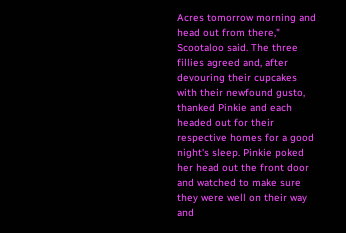Acres tomorrow morning and head out from there," Scootaloo said. The three fillies agreed and, after devouring their cupcakes with their newfound gusto, thanked Pinkie and each headed out for their respective homes for a good night's sleep. Pinkie poked her head out the front door and watched to make sure they were well on their way and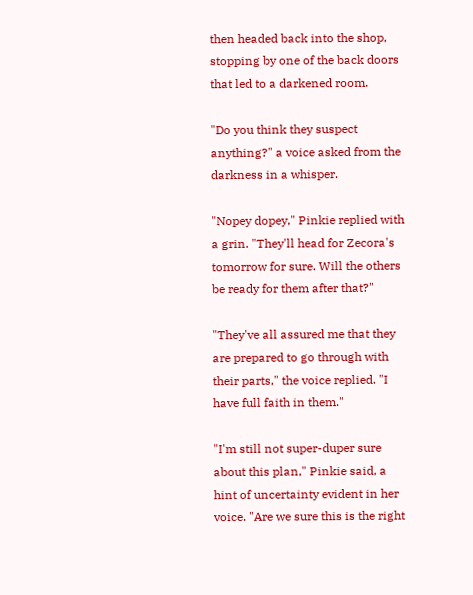then headed back into the shop, stopping by one of the back doors that led to a darkened room.

"Do you think they suspect anything?" a voice asked from the darkness in a whisper.

"Nopey dopey," Pinkie replied with a grin. "They'll head for Zecora's tomorrow for sure. Will the others be ready for them after that?"

"They've all assured me that they are prepared to go through with their parts," the voice replied. "I have full faith in them."

"I'm still not super-duper sure about this plan," Pinkie said, a hint of uncertainty evident in her voice. "Are we sure this is the right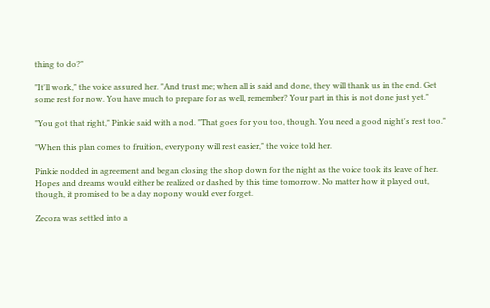thing to do?"

"It'll work," the voice assured her. "And trust me; when all is said and done, they will thank us in the end. Get some rest for now. You have much to prepare for as well, remember? Your part in this is not done just yet."

"You got that right," Pinkie said with a nod. "That goes for you too, though. You need a good night's rest too."

"When this plan comes to fruition, everypony will rest easier," the voice told her.

Pinkie nodded in agreement and began closing the shop down for the night as the voice took its leave of her. Hopes and dreams would either be realized or dashed by this time tomorrow. No matter how it played out, though, it promised to be a day nopony would ever forget.

Zecora was settled into a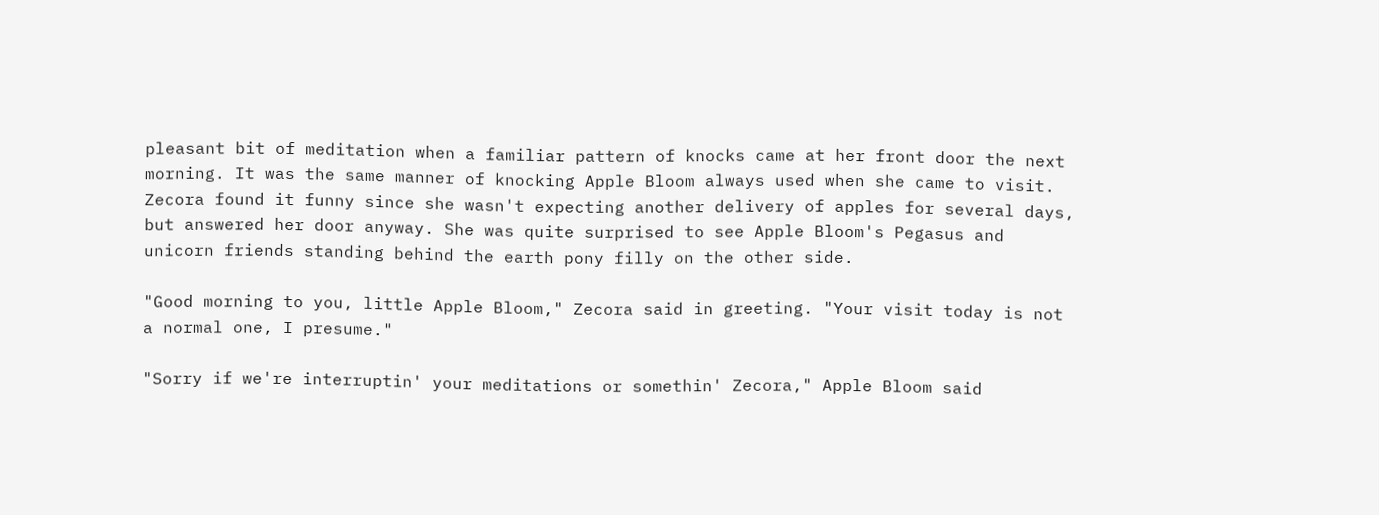pleasant bit of meditation when a familiar pattern of knocks came at her front door the next morning. It was the same manner of knocking Apple Bloom always used when she came to visit. Zecora found it funny since she wasn't expecting another delivery of apples for several days, but answered her door anyway. She was quite surprised to see Apple Bloom's Pegasus and unicorn friends standing behind the earth pony filly on the other side.

"Good morning to you, little Apple Bloom," Zecora said in greeting. "Your visit today is not a normal one, I presume."

"Sorry if we're interruptin' your meditations or somethin' Zecora," Apple Bloom said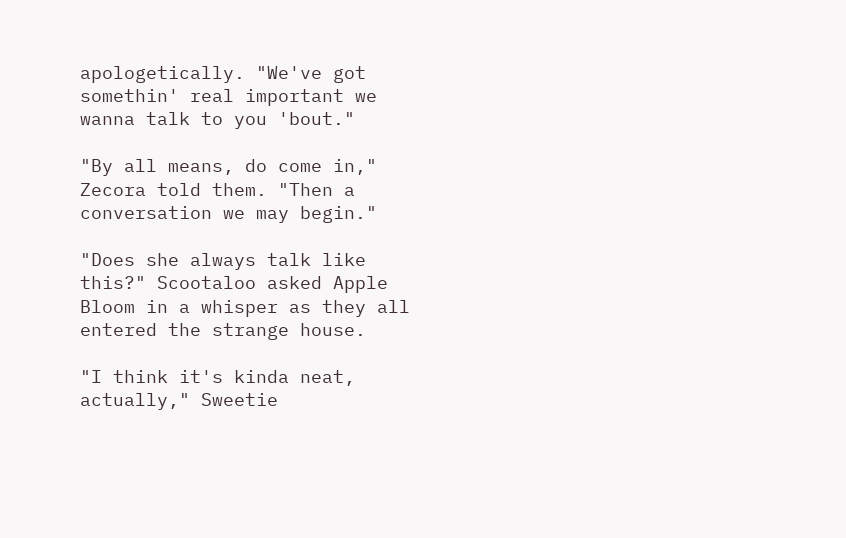apologetically. "We've got somethin' real important we wanna talk to you 'bout."

"By all means, do come in," Zecora told them. "Then a conversation we may begin."

"Does she always talk like this?" Scootaloo asked Apple Bloom in a whisper as they all entered the strange house.

"I think it's kinda neat, actually," Sweetie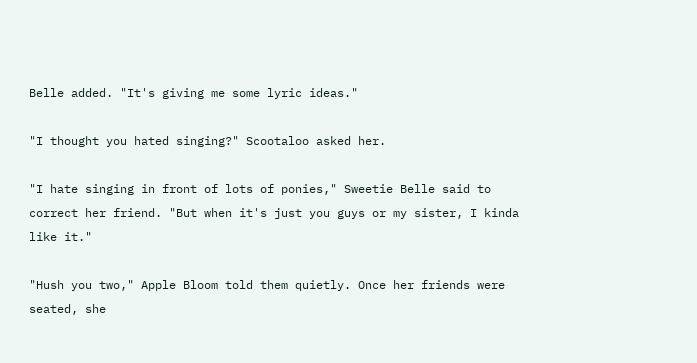Belle added. "It's giving me some lyric ideas."

"I thought you hated singing?" Scootaloo asked her.

"I hate singing in front of lots of ponies," Sweetie Belle said to correct her friend. "But when it's just you guys or my sister, I kinda like it."

"Hush you two," Apple Bloom told them quietly. Once her friends were seated, she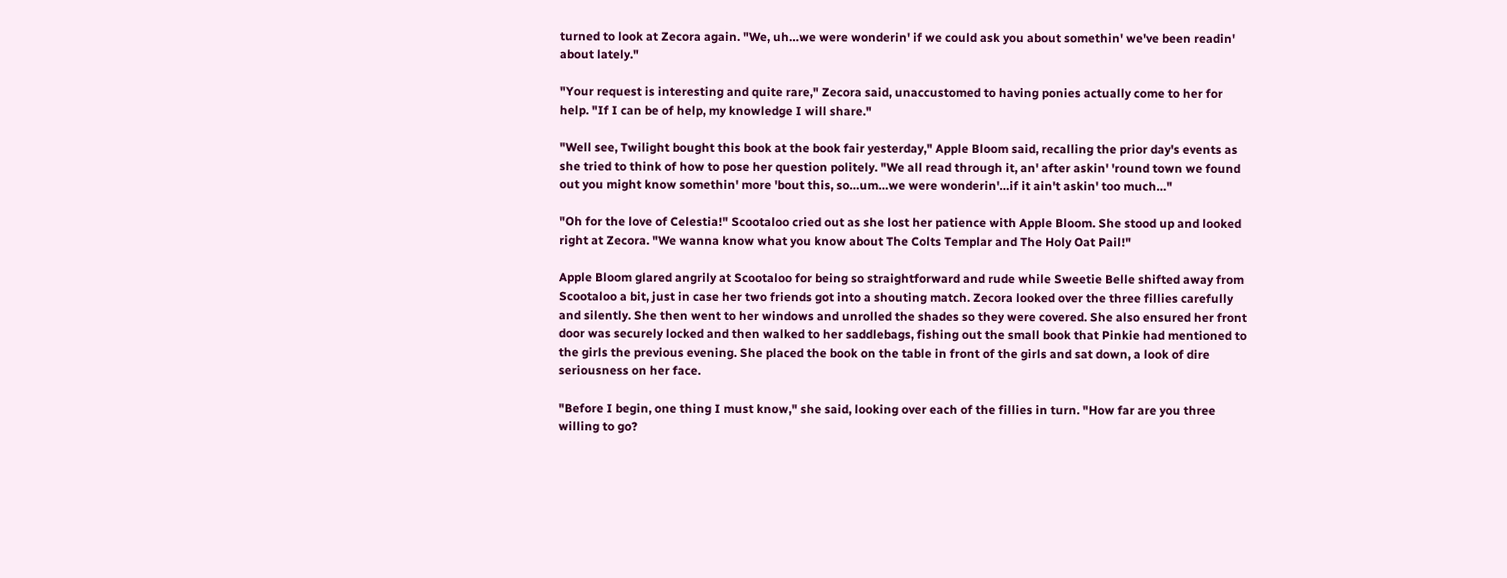turned to look at Zecora again. "We, uh…we were wonderin' if we could ask you about somethin' we've been readin' about lately."

"Your request is interesting and quite rare," Zecora said, unaccustomed to having ponies actually come to her for help. "If I can be of help, my knowledge I will share."

"Well see, Twilight bought this book at the book fair yesterday," Apple Bloom said, recalling the prior day's events as she tried to think of how to pose her question politely. "We all read through it, an' after askin' 'round town we found out you might know somethin' more 'bout this, so…um…we were wonderin'…if it ain't askin' too much…"

"Oh for the love of Celestia!" Scootaloo cried out as she lost her patience with Apple Bloom. She stood up and looked right at Zecora. "We wanna know what you know about The Colts Templar and The Holy Oat Pail!"

Apple Bloom glared angrily at Scootaloo for being so straightforward and rude while Sweetie Belle shifted away from Scootaloo a bit, just in case her two friends got into a shouting match. Zecora looked over the three fillies carefully and silently. She then went to her windows and unrolled the shades so they were covered. She also ensured her front door was securely locked and then walked to her saddlebags, fishing out the small book that Pinkie had mentioned to the girls the previous evening. She placed the book on the table in front of the girls and sat down, a look of dire seriousness on her face.

"Before I begin, one thing I must know," she said, looking over each of the fillies in turn. "How far are you three willing to go?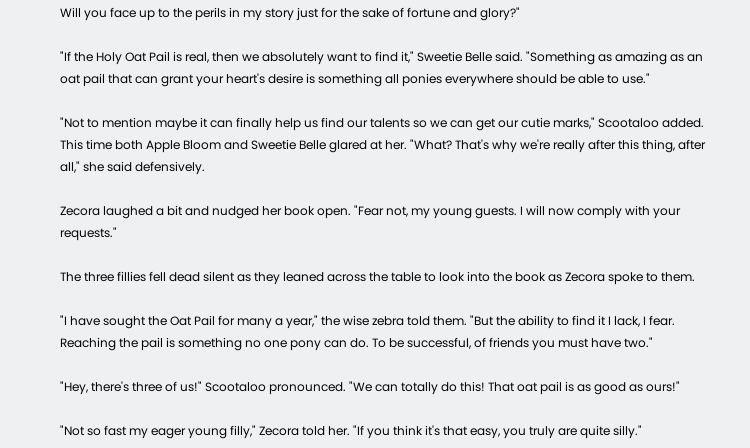Will you face up to the perils in my story just for the sake of fortune and glory?"

"If the Holy Oat Pail is real, then we absolutely want to find it," Sweetie Belle said. "Something as amazing as an oat pail that can grant your heart's desire is something all ponies everywhere should be able to use."

"Not to mention maybe it can finally help us find our talents so we can get our cutie marks," Scootaloo added. This time both Apple Bloom and Sweetie Belle glared at her. "What? That's why we're really after this thing, after all," she said defensively.

Zecora laughed a bit and nudged her book open. "Fear not, my young guests. I will now comply with your requests."

The three fillies fell dead silent as they leaned across the table to look into the book as Zecora spoke to them.

"I have sought the Oat Pail for many a year," the wise zebra told them. "But the ability to find it I lack, I fear. Reaching the pail is something no one pony can do. To be successful, of friends you must have two."

"Hey, there's three of us!" Scootaloo pronounced. "We can totally do this! That oat pail is as good as ours!"

"Not so fast my eager young filly," Zecora told her. "If you think it's that easy, you truly are quite silly."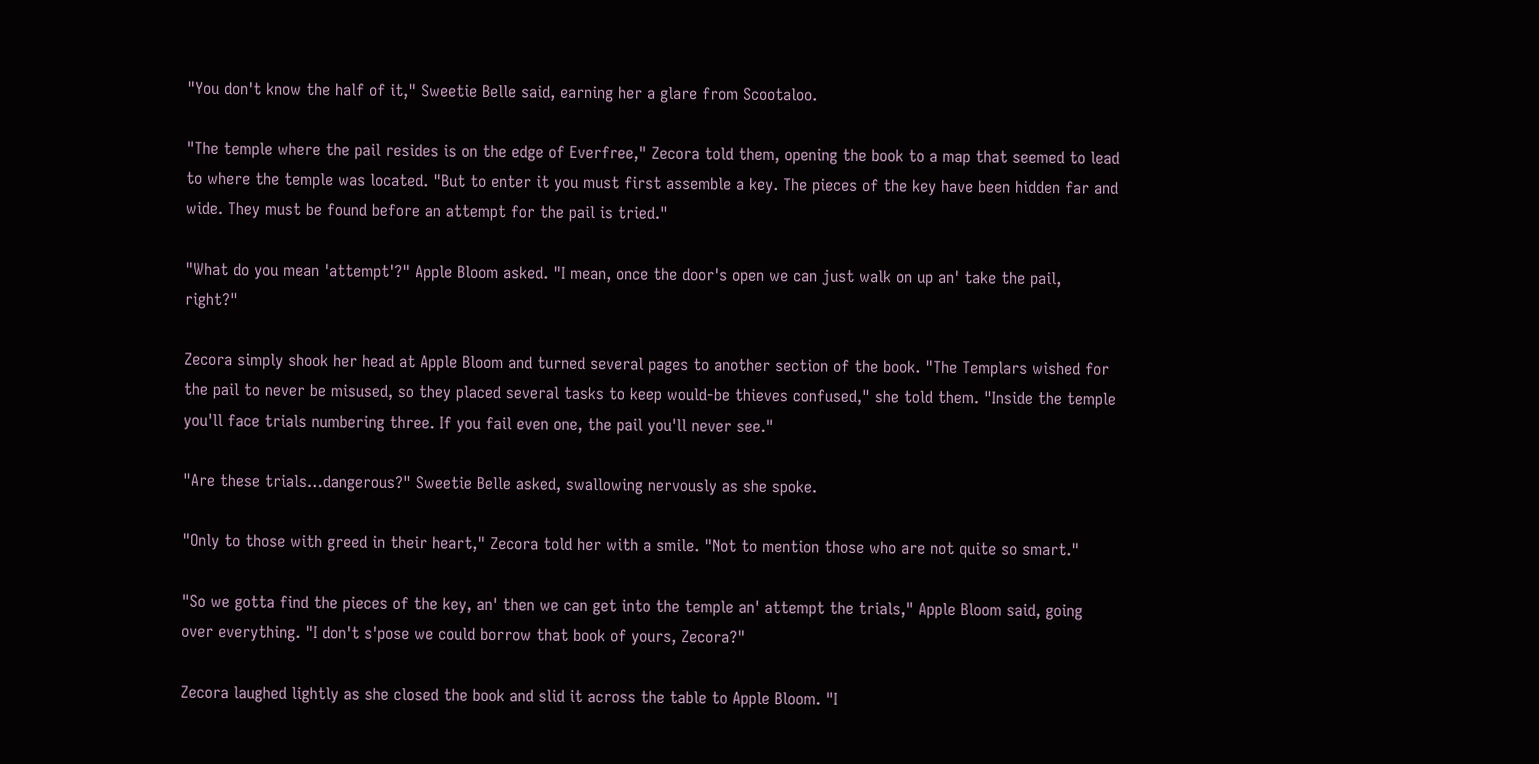"You don't know the half of it," Sweetie Belle said, earning her a glare from Scootaloo.

"The temple where the pail resides is on the edge of Everfree," Zecora told them, opening the book to a map that seemed to lead to where the temple was located. "But to enter it you must first assemble a key. The pieces of the key have been hidden far and wide. They must be found before an attempt for the pail is tried."

"What do you mean 'attempt'?" Apple Bloom asked. "I mean, once the door's open we can just walk on up an' take the pail, right?"

Zecora simply shook her head at Apple Bloom and turned several pages to another section of the book. "The Templars wished for the pail to never be misused, so they placed several tasks to keep would-be thieves confused," she told them. "Inside the temple you'll face trials numbering three. If you fail even one, the pail you'll never see."

"Are these trials…dangerous?" Sweetie Belle asked, swallowing nervously as she spoke.

"Only to those with greed in their heart," Zecora told her with a smile. "Not to mention those who are not quite so smart."

"So we gotta find the pieces of the key, an' then we can get into the temple an' attempt the trials," Apple Bloom said, going over everything. "I don't s'pose we could borrow that book of yours, Zecora?"

Zecora laughed lightly as she closed the book and slid it across the table to Apple Bloom. "I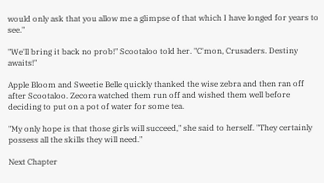would only ask that you allow me a glimpse of that which I have longed for years to see."

"We'll bring it back no prob!" Scootaloo told her. "C'mon, Crusaders. Destiny awaits!"

Apple Bloom and Sweetie Belle quickly thanked the wise zebra and then ran off after Scootaloo. Zecora watched them run off and wished them well before deciding to put on a pot of water for some tea.

"My only hope is that those girls will succeed," she said to herself. "They certainly possess all the skills they will need."

Next Chapter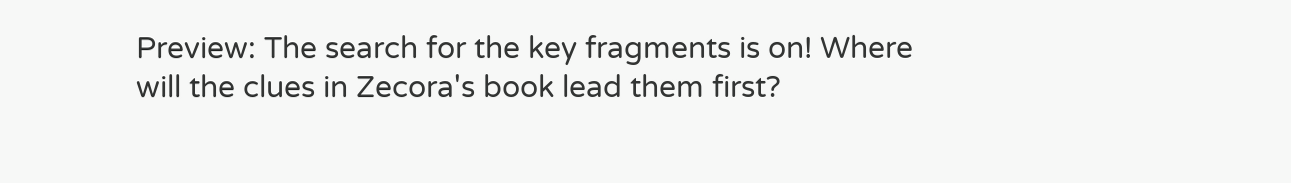Preview: The search for the key fragments is on! Where will the clues in Zecora's book lead them first?